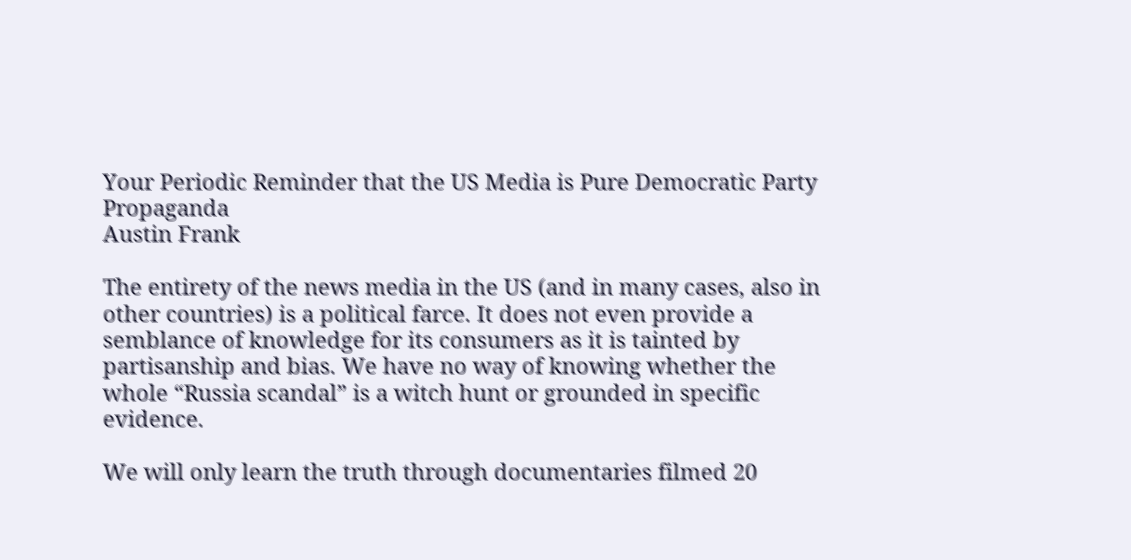Your Periodic Reminder that the US Media is Pure Democratic Party Propaganda
Austin Frank

The entirety of the news media in the US (and in many cases, also in other countries) is a political farce. It does not even provide a semblance of knowledge for its consumers as it is tainted by partisanship and bias. We have no way of knowing whether the whole “Russia scandal” is a witch hunt or grounded in specific evidence.

We will only learn the truth through documentaries filmed 20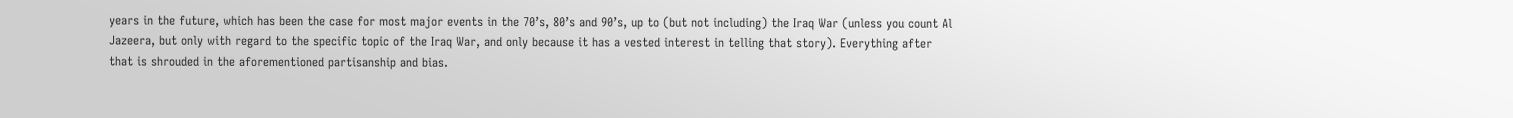years in the future, which has been the case for most major events in the 70’s, 80’s and 90’s, up to (but not including) the Iraq War (unless you count Al Jazeera, but only with regard to the specific topic of the Iraq War, and only because it has a vested interest in telling that story). Everything after that is shrouded in the aforementioned partisanship and bias.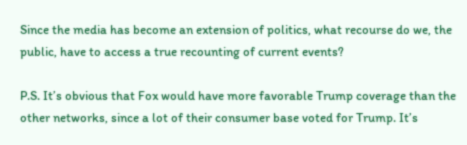Since the media has become an extension of politics, what recourse do we, the public, have to access a true recounting of current events?

P.S. It’s obvious that Fox would have more favorable Trump coverage than the other networks, since a lot of their consumer base voted for Trump. It’s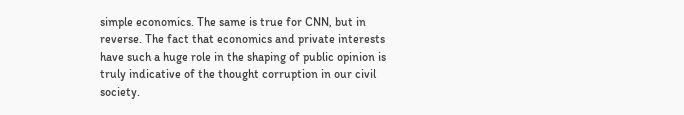simple economics. The same is true for CNN, but in reverse. The fact that economics and private interests have such a huge role in the shaping of public opinion is truly indicative of the thought corruption in our civil society.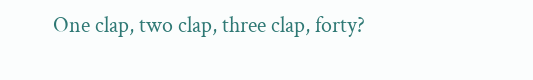One clap, two clap, three clap, forty?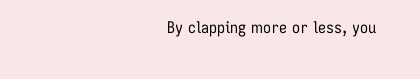By clapping more or less, you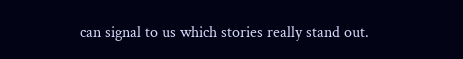can signal to us which stories really stand out.